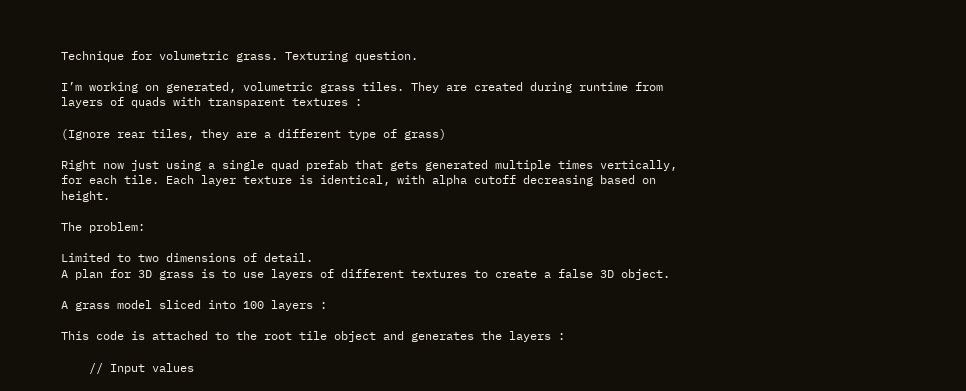Technique for volumetric grass. Texturing question.

I’m working on generated, volumetric grass tiles. They are created during runtime from layers of quads with transparent textures :

(Ignore rear tiles, they are a different type of grass)

Right now just using a single quad prefab that gets generated multiple times vertically, for each tile. Each layer texture is identical, with alpha cutoff decreasing based on height.

The problem:

Limited to two dimensions of detail.
A plan for 3D grass is to use layers of different textures to create a false 3D object.

A grass model sliced into 100 layers :

This code is attached to the root tile object and generates the layers :

    // Input values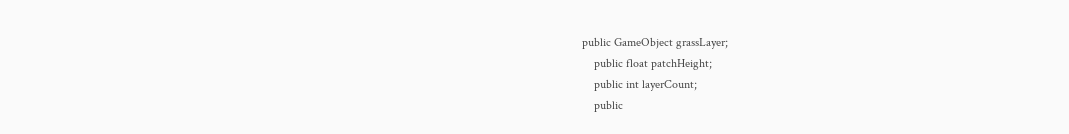public GameObject grassLayer;
    public float patchHeight;
    public int layerCount;
    public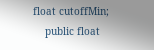float cutoffMin;
    public float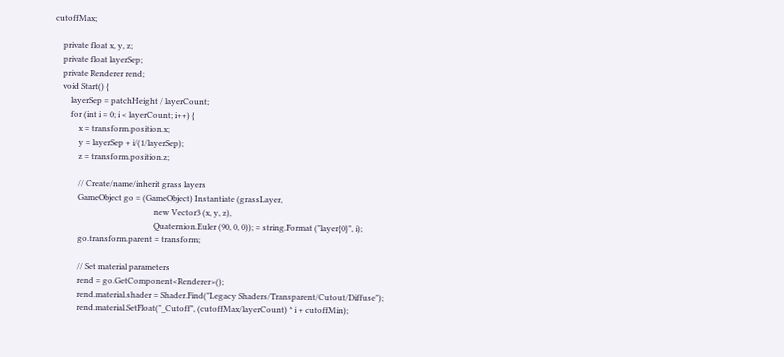cutoffMax;

    private float x, y, z;
    private float layerSep;
    private Renderer rend;
    void Start() {
        layerSep = patchHeight / layerCount;
        for (int i = 0; i < layerCount; i++) {
            x = transform.position.x;
            y = layerSep + i/(1/layerSep);
            z = transform.position.z;

            // Create/name/inherit grass layers
            GameObject go = (GameObject) Instantiate (grassLayer,
                                                  new Vector3 (x, y, z),
                                                  Quaternion.Euler (90, 0, 0)); = string.Format ("layer{0}", i);
            go.transform.parent = transform;

            // Set material parameters
            rend = go.GetComponent<Renderer>();
            rend.material.shader = Shader.Find("Legacy Shaders/Transparent/Cutout/Diffuse");
            rend.material.SetFloat("_Cutoff", (cutoffMax/layerCount) * i + cutoffMin);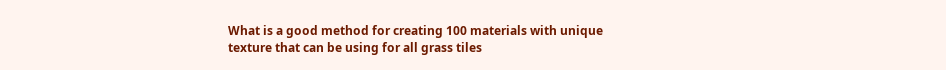What is a good method for creating 100 materials with unique texture that can be using for all grass tiles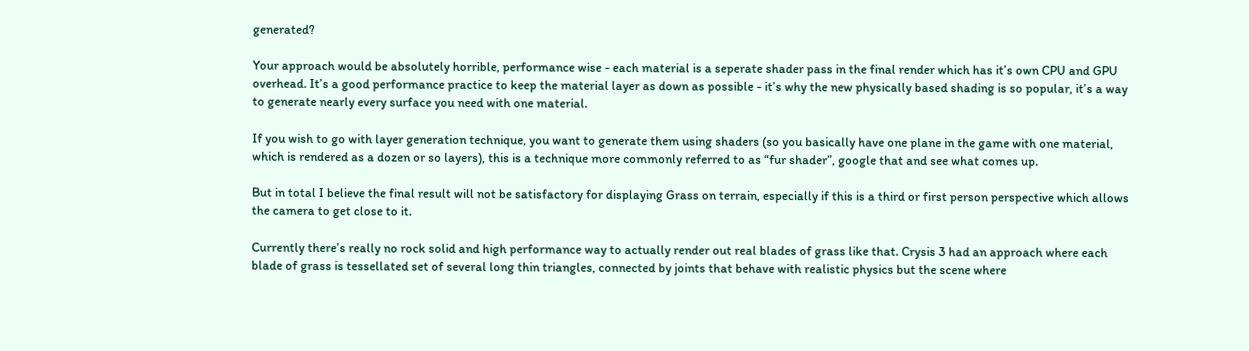generated?

Your approach would be absolutely horrible, performance wise - each material is a seperate shader pass in the final render which has it’s own CPU and GPU overhead. It’s a good performance practice to keep the material layer as down as possible - it’s why the new physically based shading is so popular, it’s a way to generate nearly every surface you need with one material.

If you wish to go with layer generation technique, you want to generate them using shaders (so you basically have one plane in the game with one material, which is rendered as a dozen or so layers), this is a technique more commonly referred to as “fur shader”, google that and see what comes up.

But in total I believe the final result will not be satisfactory for displaying Grass on terrain, especially if this is a third or first person perspective which allows the camera to get close to it.

Currently there’s really no rock solid and high performance way to actually render out real blades of grass like that. Crysis 3 had an approach where each blade of grass is tessellated set of several long thin triangles, connected by joints that behave with realistic physics but the scene where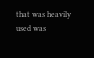that was heavily used was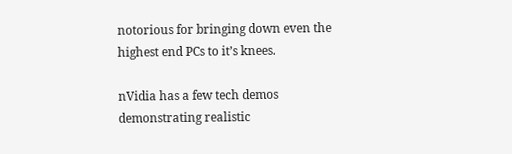notorious for bringing down even the highest end PCs to it’s knees.

nVidia has a few tech demos demonstrating realistic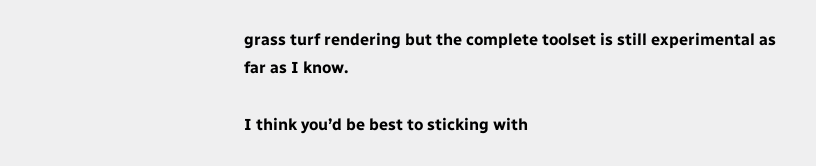grass turf rendering but the complete toolset is still experimental as far as I know.

I think you’d be best to sticking with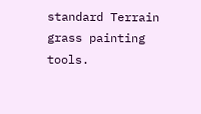standard Terrain grass painting tools.